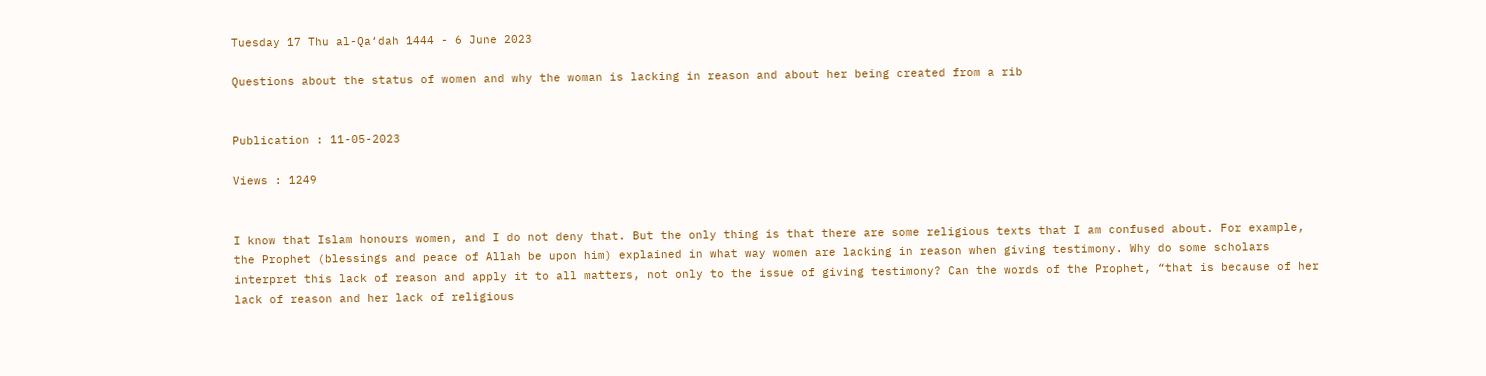Tuesday 17 Thu al-Qa‘dah 1444 - 6 June 2023

Questions about the status of women and why the woman is lacking in reason and about her being created from a rib


Publication : 11-05-2023

Views : 1249


I know that Islam honours women, and I do not deny that. But the only thing is that there are some religious texts that I am confused about. For example, the Prophet (blessings and peace of Allah be upon him) explained in what way women are lacking in reason when giving testimony. Why do some scholars interpret this lack of reason and apply it to all matters, not only to the issue of giving testimony? Can the words of the Prophet, “that is because of her lack of reason and her lack of religious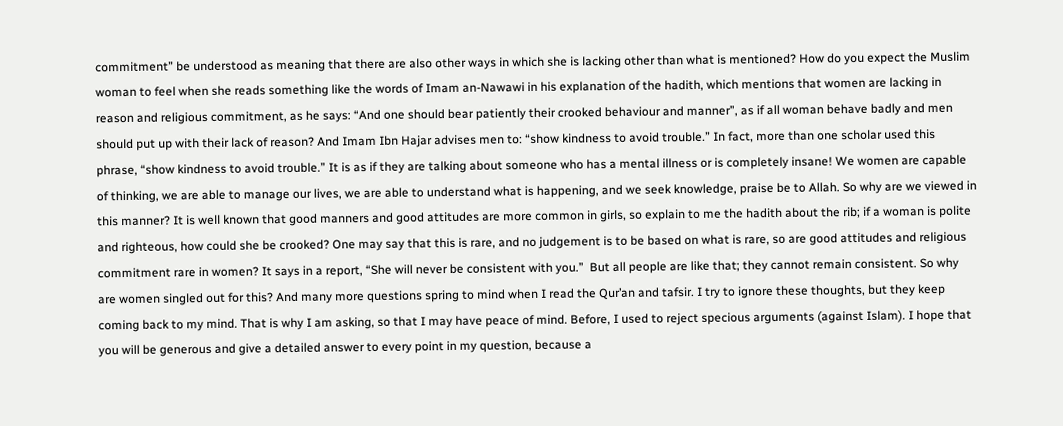commitment” be understood as meaning that there are also other ways in which she is lacking other than what is mentioned? How do you expect the Muslim woman to feel when she reads something like the words of Imam an-Nawawi in his explanation of the hadith, which mentions that women are lacking in reason and religious commitment, as he says: “And one should bear patiently their crooked behaviour and manner”, as if all woman behave badly and men should put up with their lack of reason? And Imam Ibn Hajar advises men to: “show kindness to avoid trouble.” In fact, more than one scholar used this phrase, “show kindness to avoid trouble.” It is as if they are talking about someone who has a mental illness or is completely insane! We women are capable of thinking, we are able to manage our lives, we are able to understand what is happening, and we seek knowledge, praise be to Allah. So why are we viewed in this manner? It is well known that good manners and good attitudes are more common in girls, so explain to me the hadith about the rib; if a woman is polite and righteous, how could she be crooked? One may say that this is rare, and no judgement is to be based on what is rare, so are good attitudes and religious commitment rare in women? It says in a report, “She will never be consistent with you.”  But all people are like that; they cannot remain consistent. So why are women singled out for this? And many more questions spring to mind when I read the Qur’an and tafsir. I try to ignore these thoughts, but they keep coming back to my mind. That is why I am asking, so that I may have peace of mind. Before, I used to reject specious arguments (against Islam). I hope that you will be generous and give a detailed answer to every point in my question, because a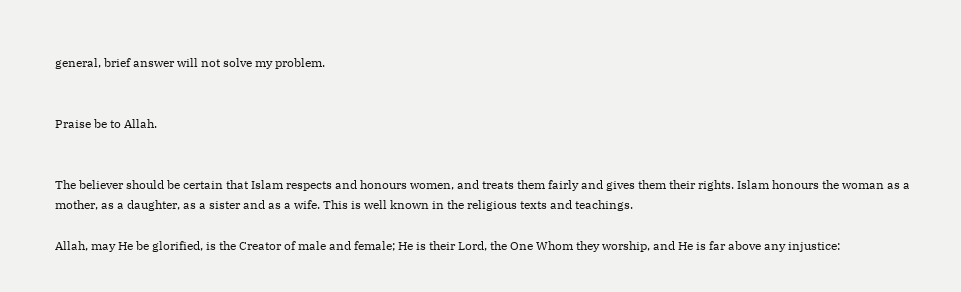general, brief answer will not solve my problem.


Praise be to Allah.


The believer should be certain that Islam respects and honours women, and treats them fairly and gives them their rights. Islam honours the woman as a mother, as a daughter, as a sister and as a wife. This is well known in the religious texts and teachings.

Allah, may He be glorified, is the Creator of male and female; He is their Lord, the One Whom they worship, and He is far above any injustice: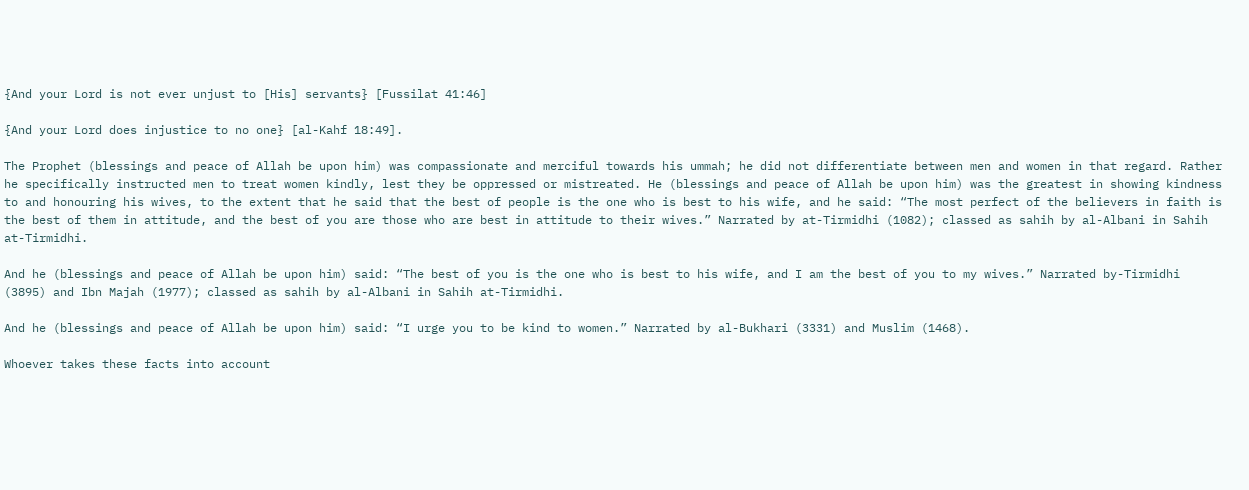{And your Lord is not ever unjust to [His] servants} [Fussilat 41:46]

{And your Lord does injustice to no one} [al-Kahf 18:49].

The Prophet (blessings and peace of Allah be upon him) was compassionate and merciful towards his ummah; he did not differentiate between men and women in that regard. Rather he specifically instructed men to treat women kindly, lest they be oppressed or mistreated. He (blessings and peace of Allah be upon him) was the greatest in showing kindness to and honouring his wives, to the extent that he said that the best of people is the one who is best to his wife, and he said: “The most perfect of the believers in faith is the best of them in attitude, and the best of you are those who are best in attitude to their wives.” Narrated by at-Tirmidhi (1082); classed as sahih by al-Albani in Sahih at-Tirmidhi.

And he (blessings and peace of Allah be upon him) said: “The best of you is the one who is best to his wife, and I am the best of you to my wives.” Narrated by-Tirmidhi (3895) and Ibn Majah (1977); classed as sahih by al-Albani in Sahih at-Tirmidhi.

And he (blessings and peace of Allah be upon him) said: “I urge you to be kind to women.” Narrated by al-Bukhari (3331) and Muslim (1468).

Whoever takes these facts into account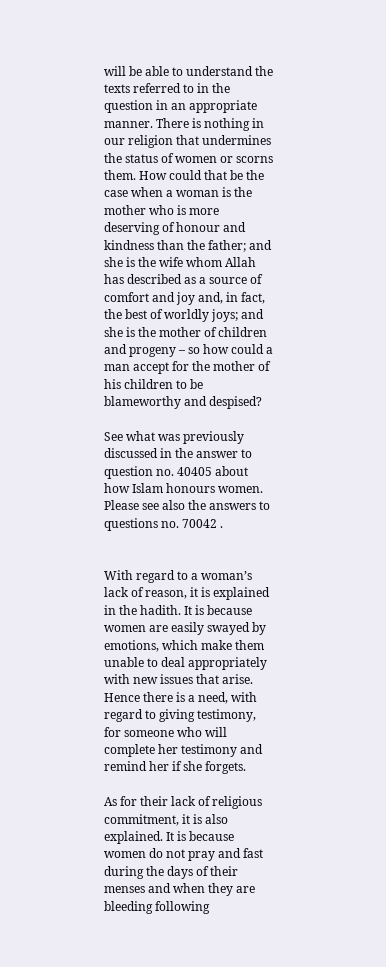will be able to understand the texts referred to in the question in an appropriate manner. There is nothing in our religion that undermines the status of women or scorns them. How could that be the case when a woman is the mother who is more deserving of honour and kindness than the father; and she is the wife whom Allah has described as a source of comfort and joy and, in fact, the best of worldly joys; and she is the mother of children and progeny – so how could a man accept for the mother of his children to be blameworthy and despised?

See what was previously discussed in the answer to question no. 40405 about how Islam honours women. Please see also the answers to questions no. 70042 .


With regard to a woman’s lack of reason, it is explained in the hadith. It is because women are easily swayed by emotions, which make them unable to deal appropriately with new issues that arise. Hence there is a need, with regard to giving testimony, for someone who will complete her testimony and remind her if she forgets.

As for their lack of religious commitment, it is also explained. It is because women do not pray and fast during the days of their menses and when they are bleeding following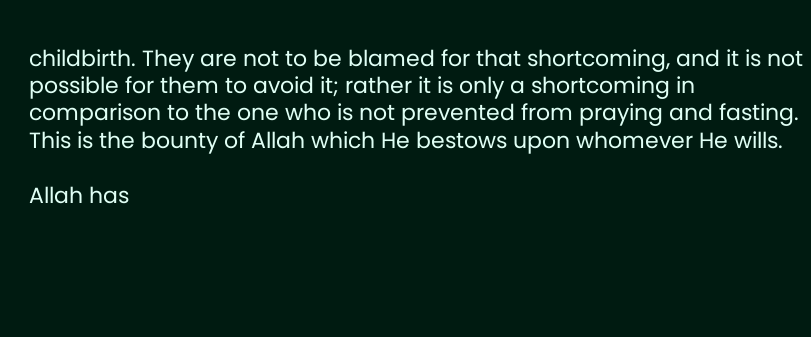childbirth. They are not to be blamed for that shortcoming, and it is not possible for them to avoid it; rather it is only a shortcoming in comparison to the one who is not prevented from praying and fasting. This is the bounty of Allah which He bestows upon whomever He wills.

Allah has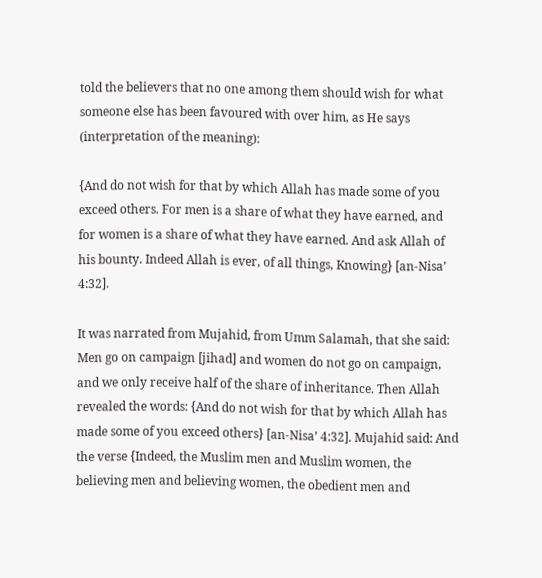told the believers that no one among them should wish for what someone else has been favoured with over him, as He says (interpretation of the meaning):

{And do not wish for that by which Allah has made some of you exceed others. For men is a share of what they have earned, and for women is a share of what they have earned. And ask Allah of his bounty. Indeed Allah is ever, of all things, Knowing} [an-Nisa’ 4:32].

It was narrated from Mujahid, from Umm Salamah, that she said: Men go on campaign [jihad] and women do not go on campaign, and we only receive half of the share of inheritance. Then Allah revealed the words: {And do not wish for that by which Allah has made some of you exceed others} [an-Nisa’ 4:32]. Mujahid said: And the verse {Indeed, the Muslim men and Muslim women, the believing men and believing women, the obedient men and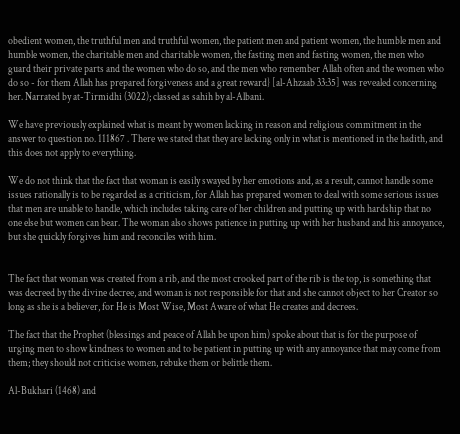obedient women, the truthful men and truthful women, the patient men and patient women, the humble men and humble women, the charitable men and charitable women, the fasting men and fasting women, the men who guard their private parts and the women who do so, and the men who remember Allah often and the women who do so - for them Allah has prepared forgiveness and a great reward} [al-Ahzaab 33:35] was revealed concerning her. Narrated by at-Tirmidhi (3022); classed as sahih by al-Albani.

We have previously explained what is meant by women lacking in reason and religious commitment in the answer to question no. 111867 . There we stated that they are lacking only in what is mentioned in the hadith, and this does not apply to everything.

We do not think that the fact that woman is easily swayed by her emotions and, as a result, cannot handle some issues rationally is to be regarded as a criticism, for Allah has prepared women to deal with some serious issues that men are unable to handle, which includes taking care of her children and putting up with hardship that no one else but women can bear. The woman also shows patience in putting up with her husband and his annoyance, but she quickly forgives him and reconciles with him.


The fact that woman was created from a rib, and the most crooked part of the rib is the top, is something that was decreed by the divine decree, and woman is not responsible for that and she cannot object to her Creator so long as she is a believer, for He is Most Wise, Most Aware of what He creates and decrees.

The fact that the Prophet (blessings and peace of Allah be upon him) spoke about that is for the purpose of urging men to show kindness to women and to be patient in putting up with any annoyance that may come from them; they should not criticise women, rebuke them or belittle them.

Al-Bukhari (1468) and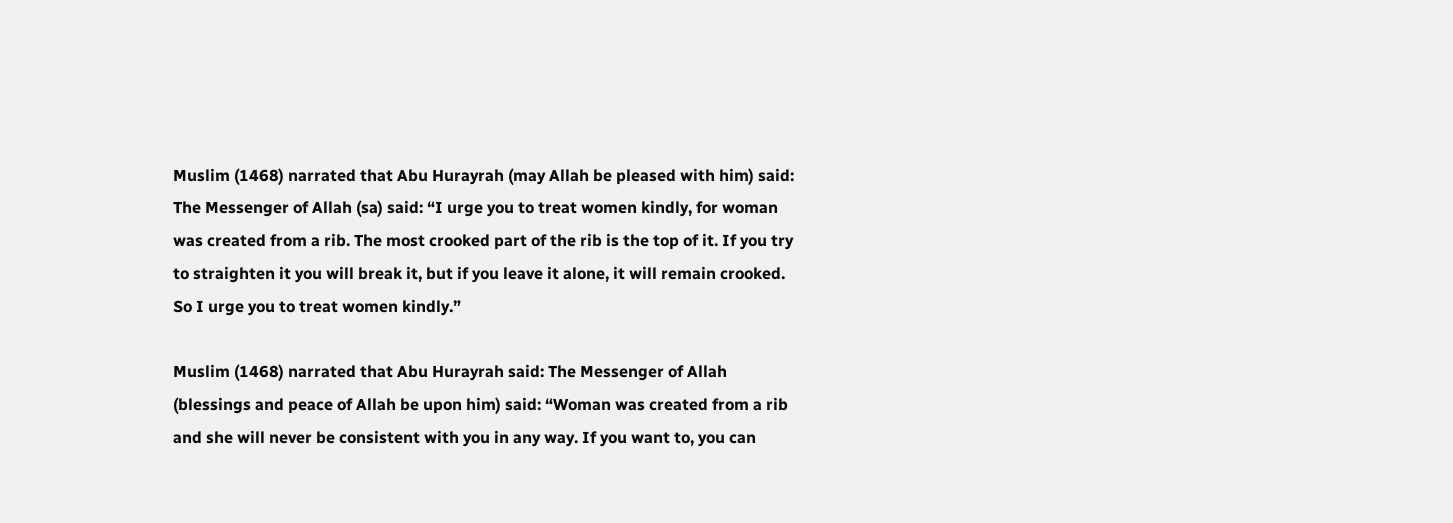Muslim (1468) narrated that Abu Hurayrah (may Allah be pleased with him) said: The Messenger of Allah (sa) said: “I urge you to treat women kindly, for woman was created from a rib. The most crooked part of the rib is the top of it. If you try to straighten it you will break it, but if you leave it alone, it will remain crooked. So I urge you to treat women kindly.”

Muslim (1468) narrated that Abu Hurayrah said: The Messenger of Allah (blessings and peace of Allah be upon him) said: “Woman was created from a rib and she will never be consistent with you in any way. If you want to, you can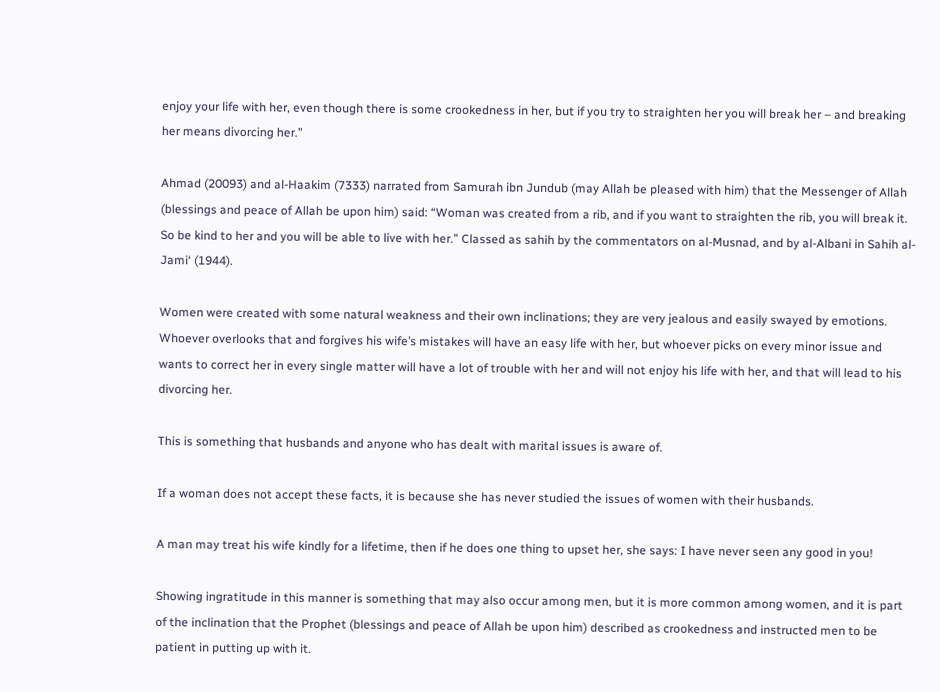enjoy your life with her, even though there is some crookedness in her, but if you try to straighten her you will break her – and breaking her means divorcing her.”

Ahmad (20093) and al-Haakim (7333) narrated from Samurah ibn Jundub (may Allah be pleased with him) that the Messenger of Allah (blessings and peace of Allah be upon him) said: “Woman was created from a rib, and if you want to straighten the rib, you will break it. So be kind to her and you will be able to live with her.” Classed as sahih by the commentators on al-Musnad, and by al-Albani in Sahih al-Jami‘ (1944).

Women were created with some natural weakness and their own inclinations; they are very jealous and easily swayed by emotions. Whoever overlooks that and forgives his wife’s mistakes will have an easy life with her, but whoever picks on every minor issue and wants to correct her in every single matter will have a lot of trouble with her and will not enjoy his life with her, and that will lead to his divorcing her.

This is something that husbands and anyone who has dealt with marital issues is aware of.

If a woman does not accept these facts, it is because she has never studied the issues of women with their husbands.

A man may treat his wife kindly for a lifetime, then if he does one thing to upset her, she says: I have never seen any good in you!

Showing ingratitude in this manner is something that may also occur among men, but it is more common among women, and it is part of the inclination that the Prophet (blessings and peace of Allah be upon him) described as crookedness and instructed men to be patient in putting up with it.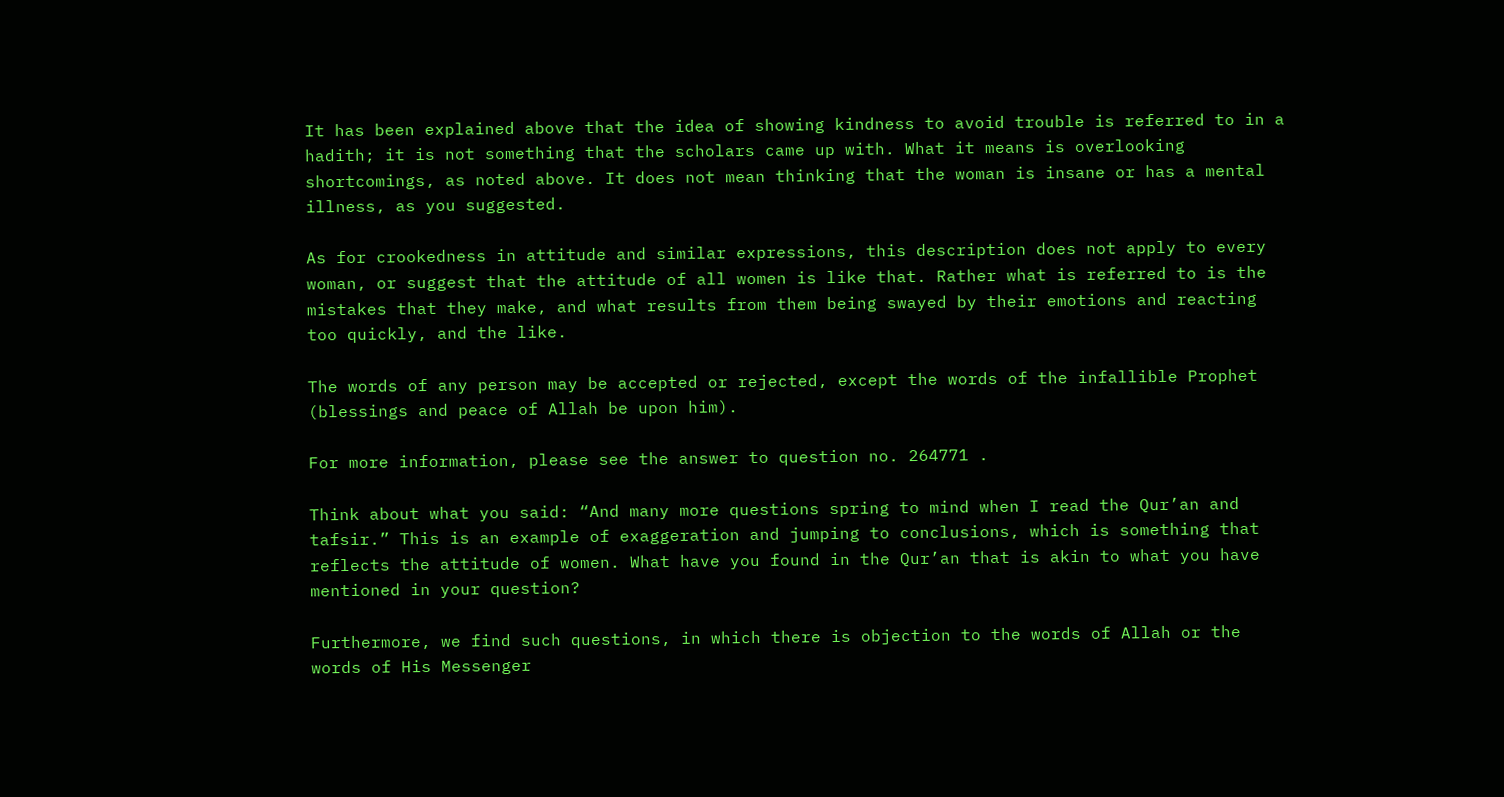It has been explained above that the idea of showing kindness to avoid trouble is referred to in a hadith; it is not something that the scholars came up with. What it means is overlooking shortcomings, as noted above. It does not mean thinking that the woman is insane or has a mental illness, as you suggested.

As for crookedness in attitude and similar expressions, this description does not apply to every woman, or suggest that the attitude of all women is like that. Rather what is referred to is the mistakes that they make, and what results from them being swayed by their emotions and reacting too quickly, and the like.

The words of any person may be accepted or rejected, except the words of the infallible Prophet (blessings and peace of Allah be upon him).

For more information, please see the answer to question no. 264771 .

Think about what you said: “And many more questions spring to mind when I read the Qur’an and tafsir.” This is an example of exaggeration and jumping to conclusions, which is something that reflects the attitude of women. What have you found in the Qur’an that is akin to what you have mentioned in your question?

Furthermore, we find such questions, in which there is objection to the words of Allah or the words of His Messenger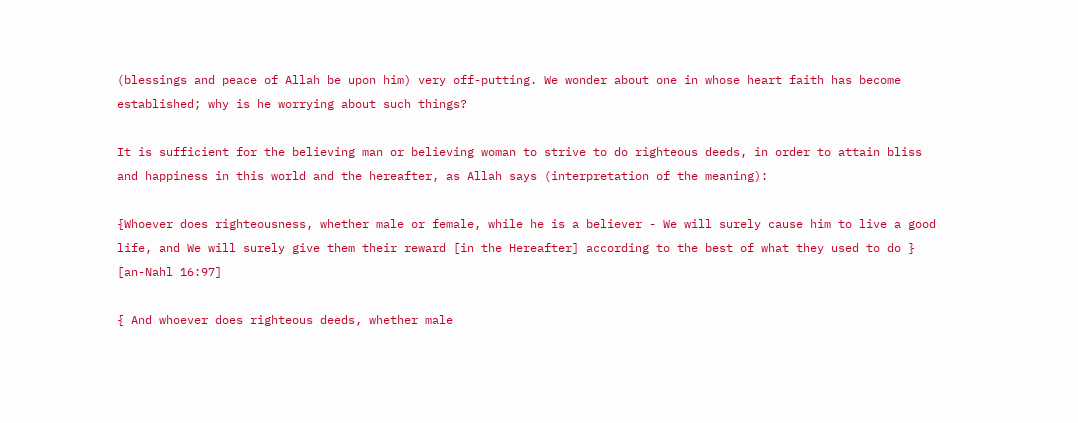(blessings and peace of Allah be upon him) very off-putting. We wonder about one in whose heart faith has become established; why is he worrying about such things?

It is sufficient for the believing man or believing woman to strive to do righteous deeds, in order to attain bliss and happiness in this world and the hereafter, as Allah says (interpretation of the meaning):

{Whoever does righteousness, whether male or female, while he is a believer - We will surely cause him to live a good life, and We will surely give them their reward [in the Hereafter] according to the best of what they used to do } [an-Nahl 16:97]

{ And whoever does righteous deeds, whether male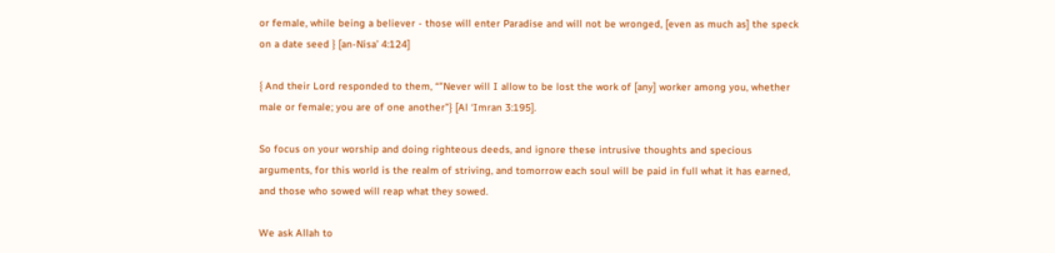or female, while being a believer - those will enter Paradise and will not be wronged, [even as much as] the speck on a date seed } [an-Nisa’ 4:124]

{ And their Lord responded to them, “"Never will I allow to be lost the work of [any] worker among you, whether male or female; you are of one another”} [Al ‘Imran 3:195].

So focus on your worship and doing righteous deeds, and ignore these intrusive thoughts and specious arguments, for this world is the realm of striving, and tomorrow each soul will be paid in full what it has earned, and those who sowed will reap what they sowed.

We ask Allah to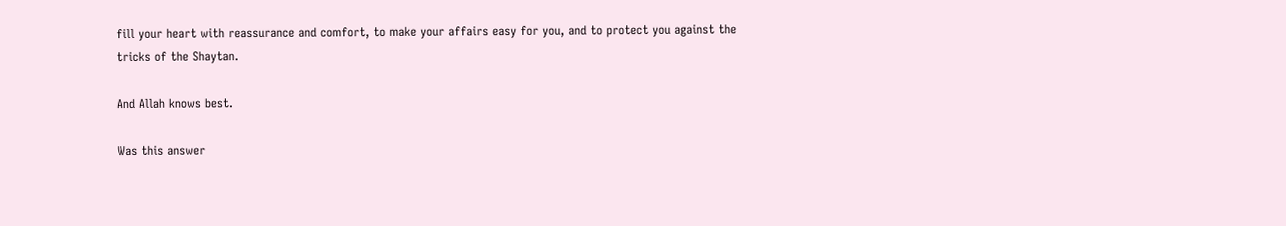fill your heart with reassurance and comfort, to make your affairs easy for you, and to protect you against the tricks of the Shaytan.

And Allah knows best.

Was this answer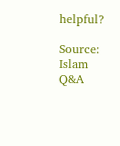helpful?

Source: Islam Q&A